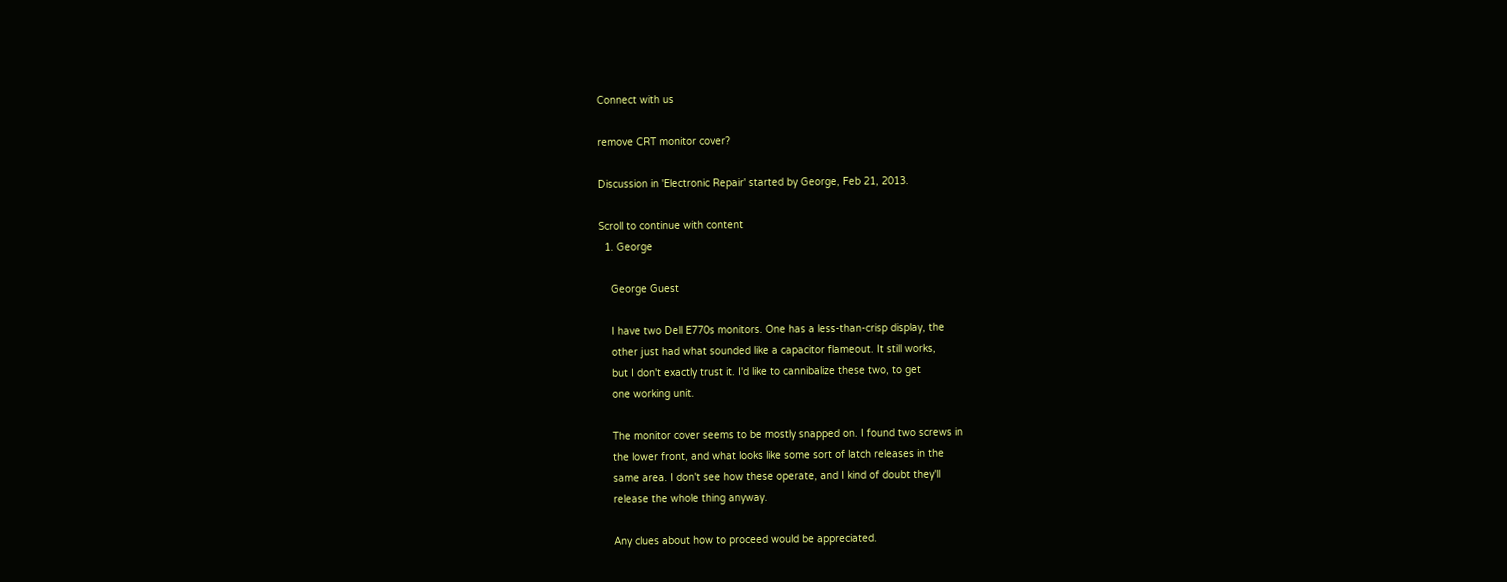Connect with us

remove CRT monitor cover?

Discussion in 'Electronic Repair' started by George, Feb 21, 2013.

Scroll to continue with content
  1. George

    George Guest

    I have two Dell E770s monitors. One has a less-than-crisp display, the
    other just had what sounded like a capacitor flameout. It still works,
    but I don't exactly trust it. I'd like to cannibalize these two, to get
    one working unit.

    The monitor cover seems to be mostly snapped on. I found two screws in
    the lower front, and what looks like some sort of latch releases in the
    same area. I don't see how these operate, and I kind of doubt they'll
    release the whole thing anyway.

    Any clues about how to proceed would be appreciated.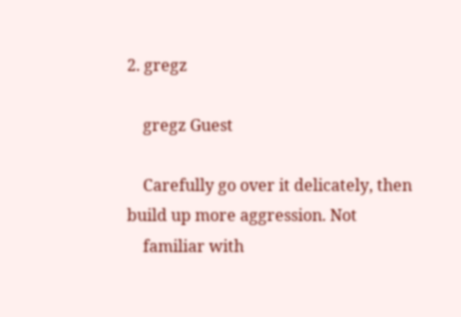2. gregz

    gregz Guest

    Carefully go over it delicately, then build up more aggression. Not
    familiar with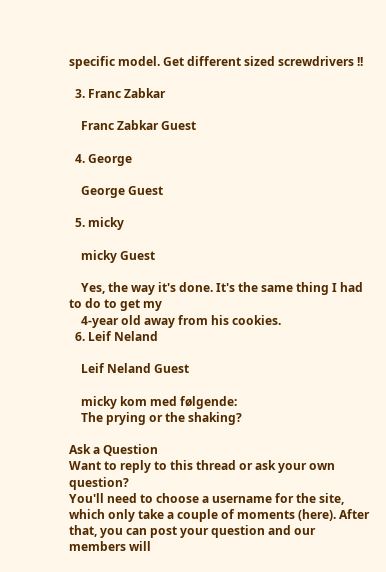specific model. Get different sized screwdrivers !!

  3. Franc Zabkar

    Franc Zabkar Guest

  4. George

    George Guest

  5. micky

    micky Guest

    Yes, the way it's done. It's the same thing I had to do to get my
    4-year old away from his cookies.
  6. Leif Neland

    Leif Neland Guest

    micky kom med følgende:
    The prying or the shaking?

Ask a Question
Want to reply to this thread or ask your own question?
You'll need to choose a username for the site, which only take a couple of moments (here). After that, you can post your question and our members will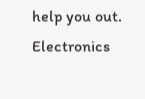help you out.
Electronics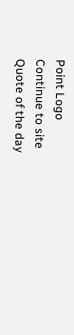Point Logo
Continue to site
Quote of the day